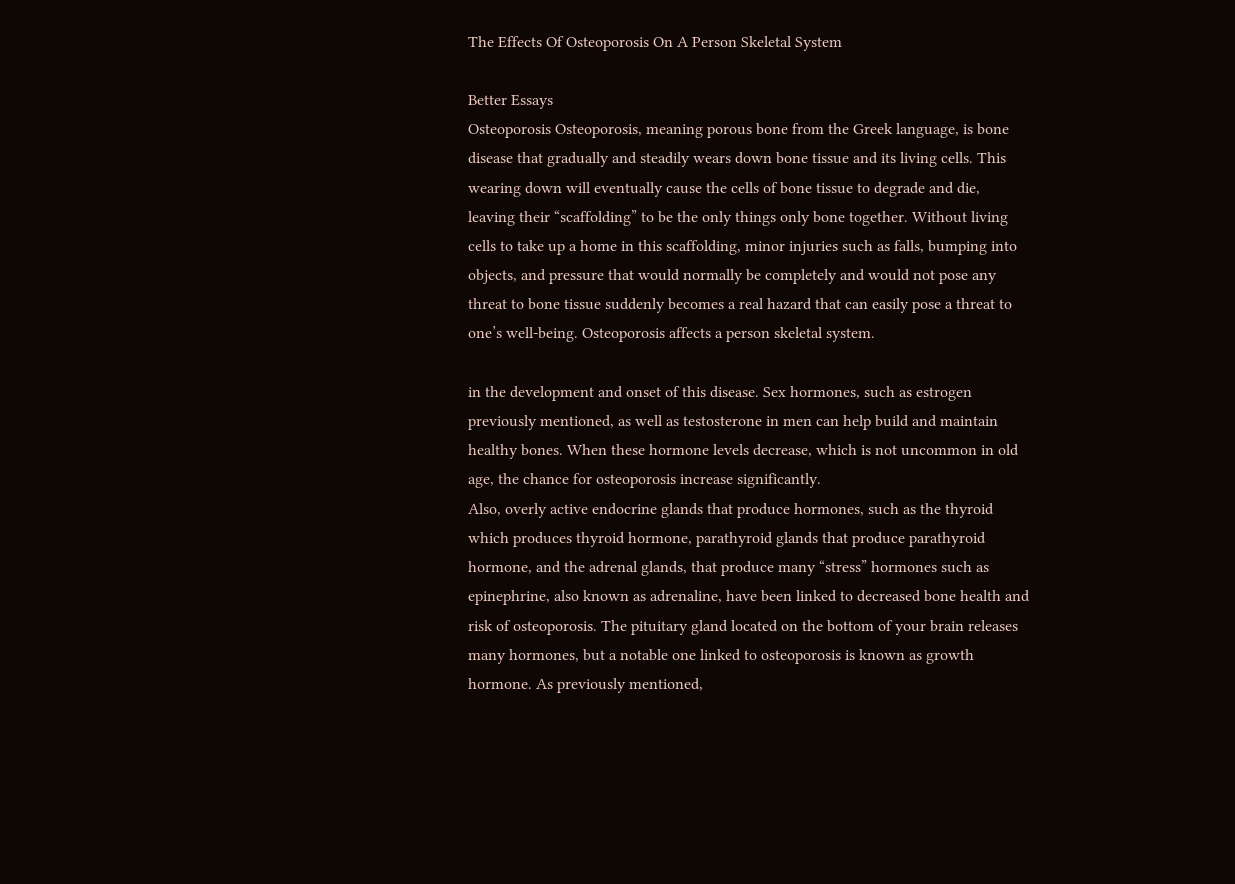The Effects Of Osteoporosis On A Person Skeletal System

Better Essays
Osteoporosis Osteoporosis, meaning porous bone from the Greek language, is bone disease that gradually and steadily wears down bone tissue and its living cells. This wearing down will eventually cause the cells of bone tissue to degrade and die, leaving their “scaffolding” to be the only things only bone together. Without living cells to take up a home in this scaffolding, minor injuries such as falls, bumping into objects, and pressure that would normally be completely and would not pose any threat to bone tissue suddenly becomes a real hazard that can easily pose a threat to one’s well-being. Osteoporosis affects a person skeletal system.

in the development and onset of this disease. Sex hormones, such as estrogen previously mentioned, as well as testosterone in men can help build and maintain healthy bones. When these hormone levels decrease, which is not uncommon in old age, the chance for osteoporosis increase significantly.
Also, overly active endocrine glands that produce hormones, such as the thyroid which produces thyroid hormone, parathyroid glands that produce parathyroid hormone, and the adrenal glands, that produce many “stress” hormones such as epinephrine, also known as adrenaline, have been linked to decreased bone health and risk of osteoporosis. The pituitary gland located on the bottom of your brain releases many hormones, but a notable one linked to osteoporosis is known as growth hormone. As previously mentioned,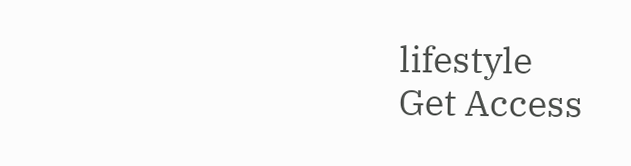lifestyle
Get Access